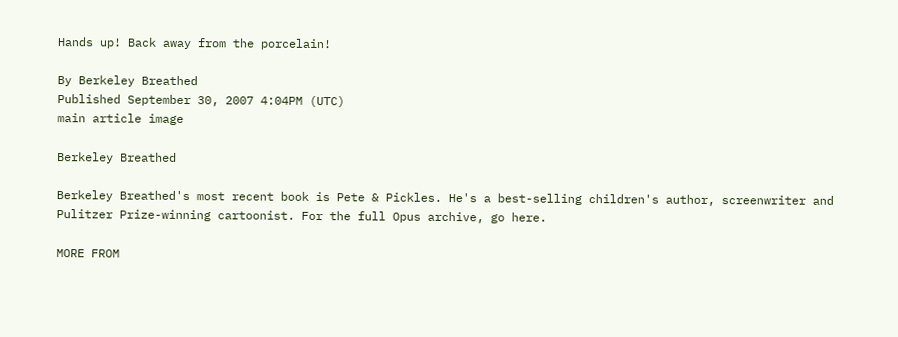Hands up! Back away from the porcelain!

By Berkeley Breathed
Published September 30, 2007 4:04PM (UTC)
main article image

Berkeley Breathed

Berkeley Breathed's most recent book is Pete & Pickles. He's a best-selling children's author, screenwriter and Pulitzer Prize-winning cartoonist. For the full Opus archive, go here.

MORE FROM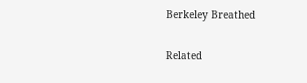Berkeley Breathed

Related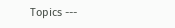Topics ---